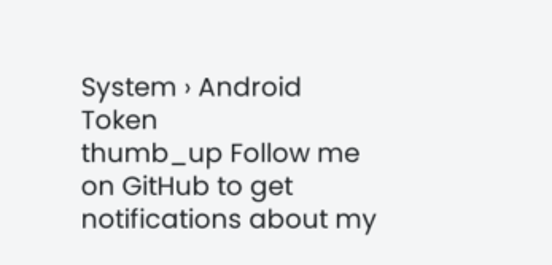System › Android Token
thumb_up Follow me on GitHub to get notifications about my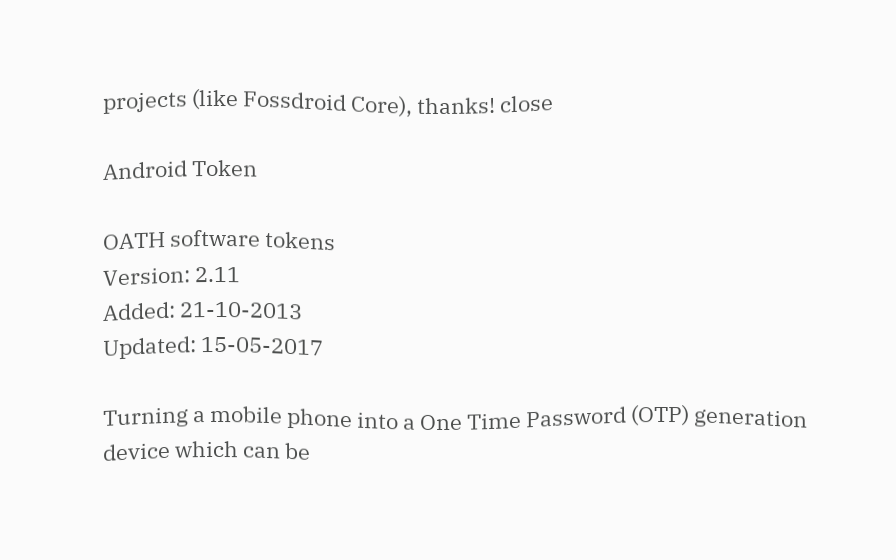projects (like Fossdroid Core), thanks! close

Android Token

OATH software tokens
Version: 2.11
Added: 21-10-2013
Updated: 15-05-2017

Turning a mobile phone into a One Time Password (OTP) generation device which can be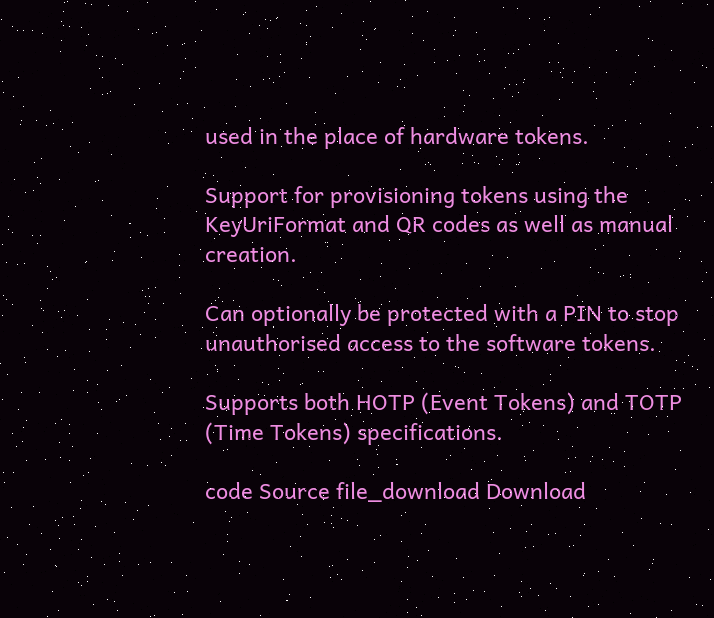used in the place of hardware tokens.

Support for provisioning tokens using the KeyUriFormat and QR codes as well as manual creation.

Can optionally be protected with a PIN to stop unauthorised access to the software tokens.

Supports both HOTP (Event Tokens) and TOTP (Time Tokens) specifications.

code Source file_download Download